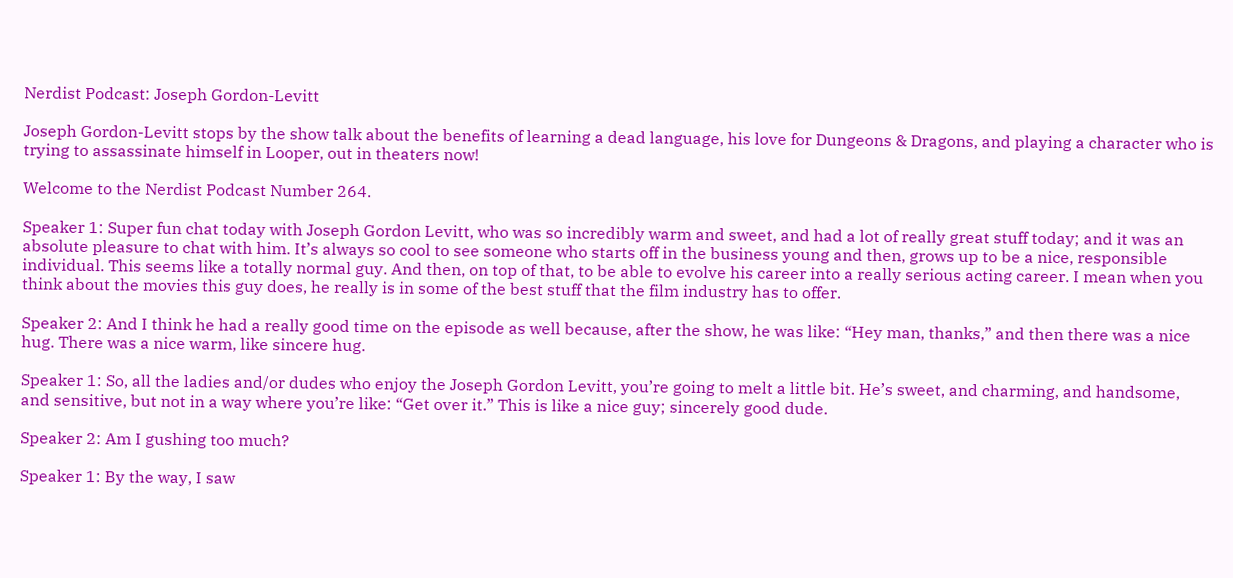Nerdist Podcast: Joseph Gordon-Levitt

Joseph Gordon-Levitt stops by the show talk about the benefits of learning a dead language, his love for Dungeons & Dragons, and playing a character who is trying to assassinate himself in Looper, out in theaters now!

Welcome to the Nerdist Podcast Number 264.

Speaker 1: Super fun chat today with Joseph Gordon Levitt, who was so incredibly warm and sweet, and had a lot of really great stuff today; and it was an absolute pleasure to chat with him. It’s always so cool to see someone who starts off in the business young and then, grows up to be a nice, responsible individual. This seems like a totally normal guy. And then, on top of that, to be able to evolve his career into a really serious acting career. I mean when you think about the movies this guy does, he really is in some of the best stuff that the film industry has to offer.

Speaker 2: And I think he had a really good time on the episode as well because, after the show, he was like: “Hey man, thanks,” and then there was a nice hug. There was a nice warm, like sincere hug.

Speaker 1: So, all the ladies and/or dudes who enjoy the Joseph Gordon Levitt, you’re going to melt a little bit. He’s sweet, and charming, and handsome, and sensitive, but not in a way where you’re like: “Get over it.” This is like a nice guy; sincerely good dude.

Speaker 2: Am I gushing too much?

Speaker 1: By the way, I saw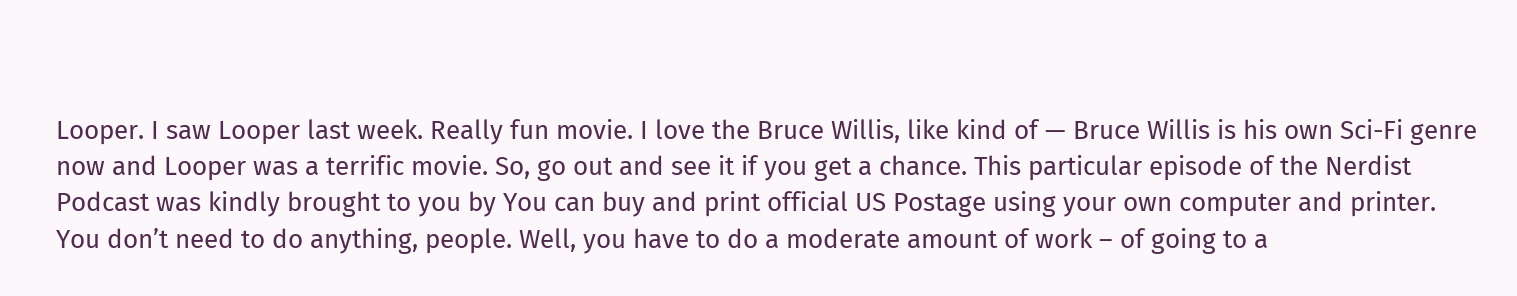Looper. I saw Looper last week. Really fun movie. I love the Bruce Willis, like kind of — Bruce Willis is his own Sci-Fi genre now and Looper was a terrific movie. So, go out and see it if you get a chance. This particular episode of the Nerdist Podcast was kindly brought to you by You can buy and print official US Postage using your own computer and printer. You don’t need to do anything, people. Well, you have to do a moderate amount of work – of going to a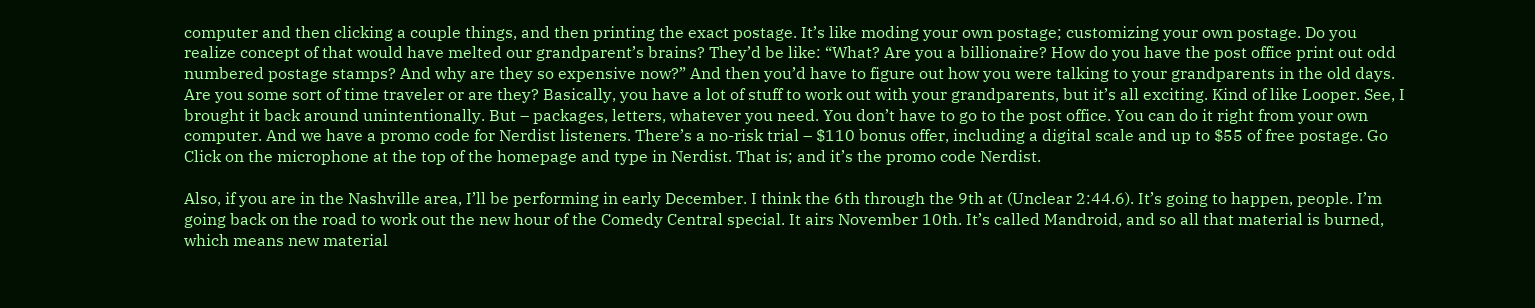computer and then clicking a couple things, and then printing the exact postage. It’s like moding your own postage; customizing your own postage. Do you realize concept of that would have melted our grandparent’s brains? They’d be like: “What? Are you a billionaire? How do you have the post office print out odd numbered postage stamps? And why are they so expensive now?” And then you’d have to figure out how you were talking to your grandparents in the old days. Are you some sort of time traveler or are they? Basically, you have a lot of stuff to work out with your grandparents, but it’s all exciting. Kind of like Looper. See, I brought it back around unintentionally. But – packages, letters, whatever you need. You don’t have to go to the post office. You can do it right from your own computer. And we have a promo code for Nerdist listeners. There’s a no-risk trial – $110 bonus offer, including a digital scale and up to $55 of free postage. Go Click on the microphone at the top of the homepage and type in Nerdist. That is; and it’s the promo code Nerdist.

Also, if you are in the Nashville area, I’ll be performing in early December. I think the 6th through the 9th at (Unclear 2:44.6). It’s going to happen, people. I’m going back on the road to work out the new hour of the Comedy Central special. It airs November 10th. It’s called Mandroid, and so all that material is burned, which means new material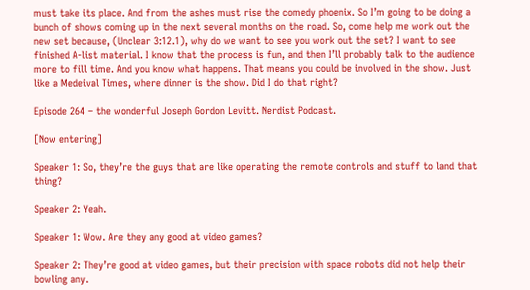must take its place. And from the ashes must rise the comedy phoenix. So I’m going to be doing a bunch of shows coming up in the next several months on the road. So, come help me work out the new set because, (Unclear 3:12.1), why do we want to see you work out the set? I want to see finished A-list material. I know that the process is fun, and then I’ll probably talk to the audience more to fill time. And you know what happens. That means you could be involved in the show. Just like a Medeival Times, where dinner is the show. Did I do that right?

Episode 264 – the wonderful Joseph Gordon Levitt. Nerdist Podcast.

[Now entering]

Speaker 1: So, they’re the guys that are like operating the remote controls and stuff to land that thing?

Speaker 2: Yeah.

Speaker 1: Wow. Are they any good at video games?

Speaker 2: They’re good at video games, but their precision with space robots did not help their bowling any.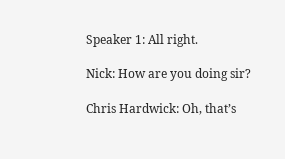Speaker 1: All right.

Nick: How are you doing sir?

Chris Hardwick: Oh, that’s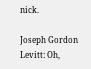nick.

Joseph Gordon Levitt: Oh,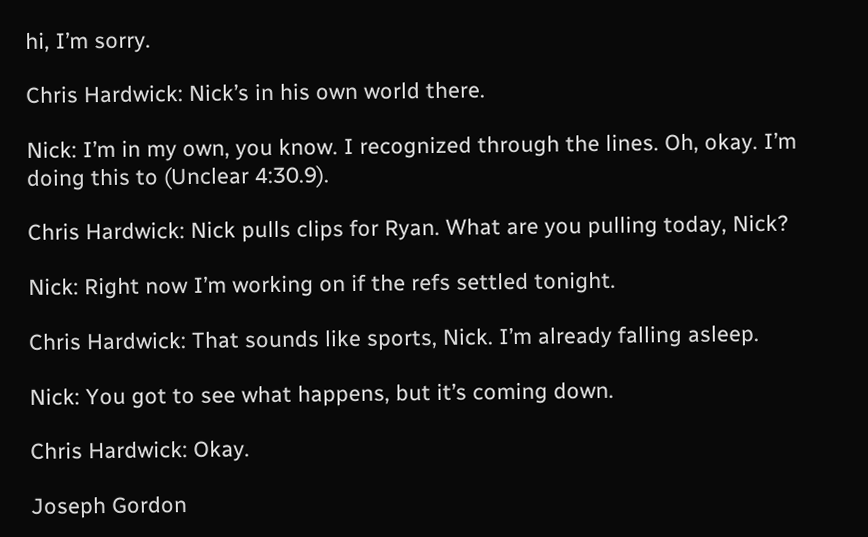hi, I’m sorry.

Chris Hardwick: Nick’s in his own world there.

Nick: I’m in my own, you know. I recognized through the lines. Oh, okay. I’m doing this to (Unclear 4:30.9).

Chris Hardwick: Nick pulls clips for Ryan. What are you pulling today, Nick?

Nick: Right now I’m working on if the refs settled tonight.

Chris Hardwick: That sounds like sports, Nick. I’m already falling asleep.

Nick: You got to see what happens, but it’s coming down.

Chris Hardwick: Okay.

Joseph Gordon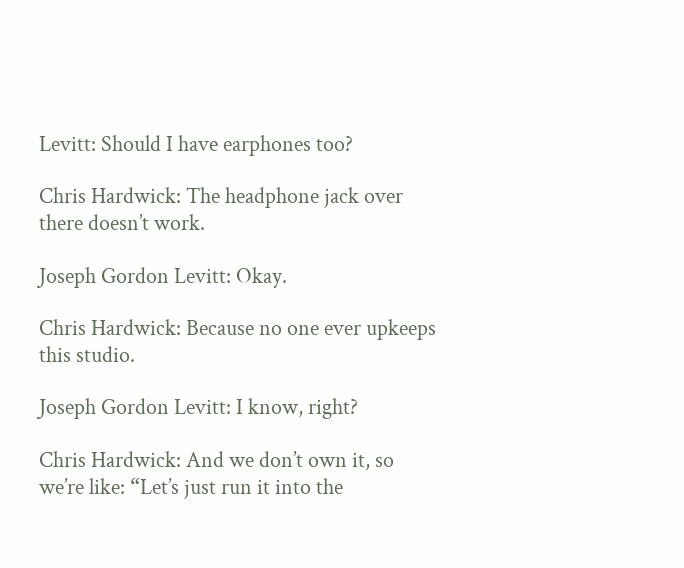Levitt: Should I have earphones too?

Chris Hardwick: The headphone jack over there doesn’t work.

Joseph Gordon Levitt: Okay.

Chris Hardwick: Because no one ever upkeeps this studio.

Joseph Gordon Levitt: I know, right?

Chris Hardwick: And we don’t own it, so we’re like: “Let’s just run it into the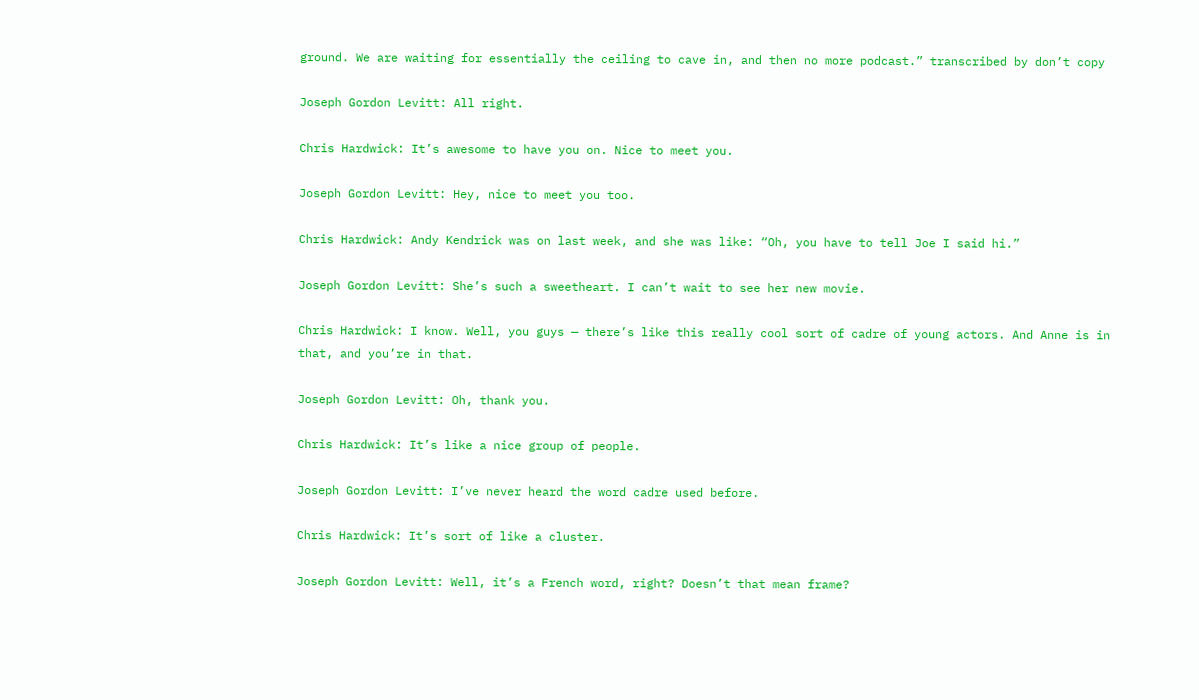ground. We are waiting for essentially the ceiling to cave in, and then no more podcast.” transcribed by don’t copy

Joseph Gordon Levitt: All right.

Chris Hardwick: It’s awesome to have you on. Nice to meet you.

Joseph Gordon Levitt: Hey, nice to meet you too.

Chris Hardwick: Andy Kendrick was on last week, and she was like: “Oh, you have to tell Joe I said hi.”

Joseph Gordon Levitt: She’s such a sweetheart. I can’t wait to see her new movie.

Chris Hardwick: I know. Well, you guys — there’s like this really cool sort of cadre of young actors. And Anne is in that, and you’re in that.

Joseph Gordon Levitt: Oh, thank you.

Chris Hardwick: It’s like a nice group of people.

Joseph Gordon Levitt: I’ve never heard the word cadre used before.

Chris Hardwick: It’s sort of like a cluster.

Joseph Gordon Levitt: Well, it’s a French word, right? Doesn’t that mean frame?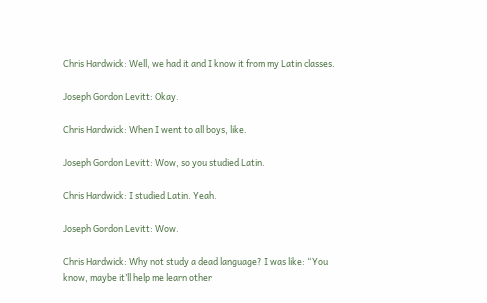Chris Hardwick: Well, we had it and I know it from my Latin classes.

Joseph Gordon Levitt: Okay.

Chris Hardwick: When I went to all boys, like.

Joseph Gordon Levitt: Wow, so you studied Latin.

Chris Hardwick: I studied Latin. Yeah.

Joseph Gordon Levitt: Wow.

Chris Hardwick: Why not study a dead language? I was like: “You know, maybe it’ll help me learn other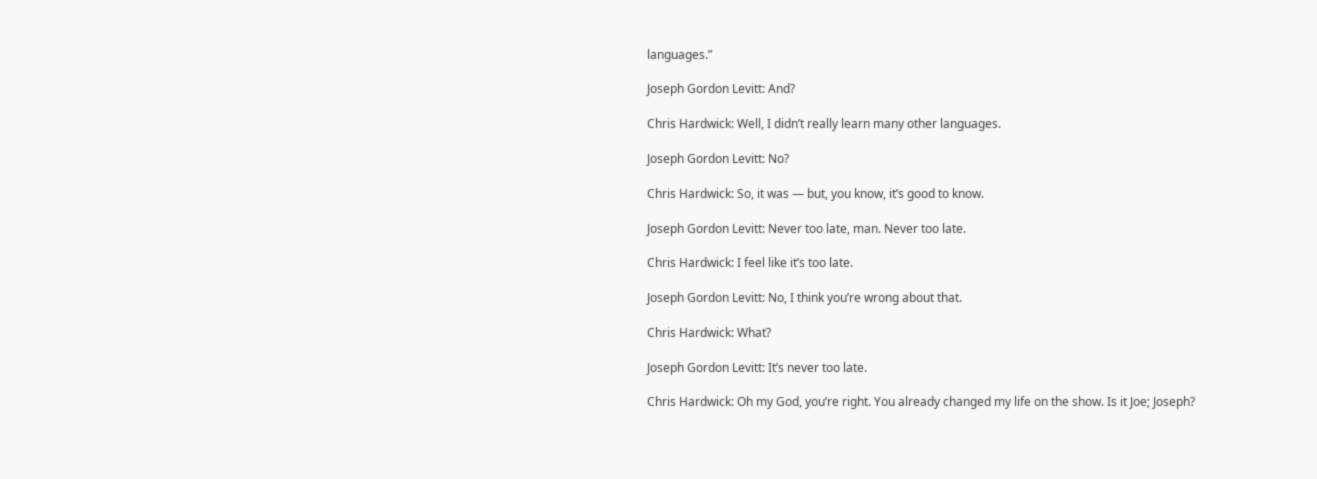languages.”

Joseph Gordon Levitt: And?

Chris Hardwick: Well, I didn’t really learn many other languages.

Joseph Gordon Levitt: No?

Chris Hardwick: So, it was — but, you know, it’s good to know.

Joseph Gordon Levitt: Never too late, man. Never too late.

Chris Hardwick: I feel like it’s too late.

Joseph Gordon Levitt: No, I think you’re wrong about that.

Chris Hardwick: What?

Joseph Gordon Levitt: It’s never too late.

Chris Hardwick: Oh my God, you’re right. You already changed my life on the show. Is it Joe; Joseph?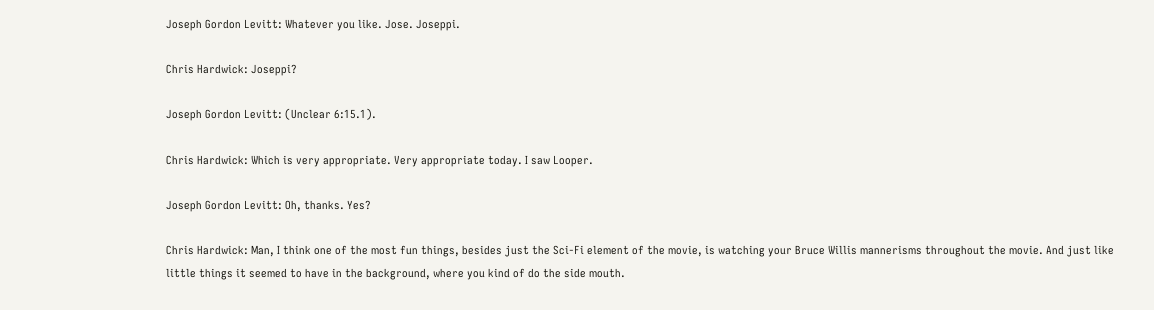Joseph Gordon Levitt: Whatever you like. Jose. Joseppi.

Chris Hardwick: Joseppi?

Joseph Gordon Levitt: (Unclear 6:15.1).

Chris Hardwick: Which is very appropriate. Very appropriate today. I saw Looper.

Joseph Gordon Levitt: Oh, thanks. Yes?

Chris Hardwick: Man, I think one of the most fun things, besides just the Sci-Fi element of the movie, is watching your Bruce Willis mannerisms throughout the movie. And just like little things it seemed to have in the background, where you kind of do the side mouth.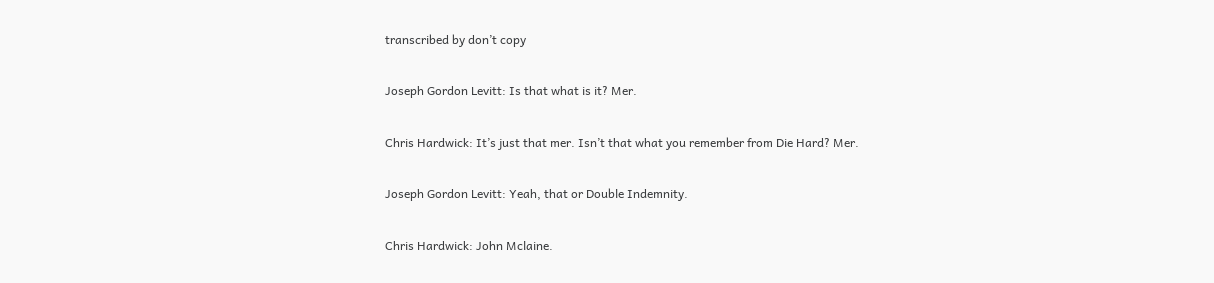transcribed by don’t copy

Joseph Gordon Levitt: Is that what is it? Mer.

Chris Hardwick: It’s just that mer. Isn’t that what you remember from Die Hard? Mer.

Joseph Gordon Levitt: Yeah, that or Double Indemnity.

Chris Hardwick: John Mclaine.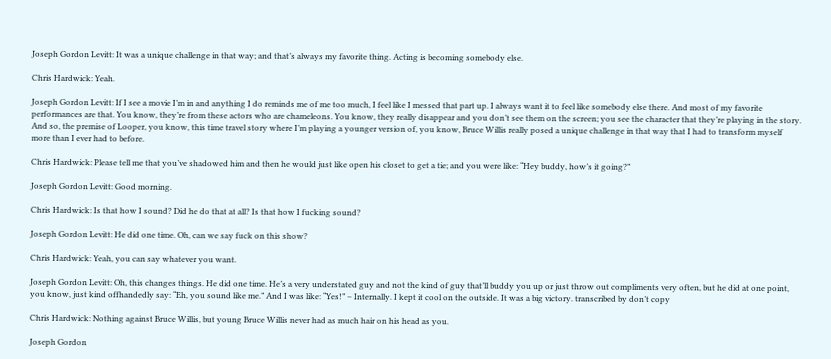Joseph Gordon Levitt: It was a unique challenge in that way; and that’s always my favorite thing. Acting is becoming somebody else.

Chris Hardwick: Yeah.

Joseph Gordon Levitt: If I see a movie I’m in and anything I do reminds me of me too much, I feel like I messed that part up. I always want it to feel like somebody else there. And most of my favorite performances are that. You know, they’re from these actors who are chameleons. You know, they really disappear and you don’t see them on the screen; you see the character that they’re playing in the story. And so, the premise of Looper, you know, this time travel story where I’m playing a younger version of, you know, Bruce Willis really posed a unique challenge in that way that I had to transform myself more than I ever had to before.

Chris Hardwick: Please tell me that you’ve shadowed him and then he would just like open his closet to get a tie; and you were like: “Hey buddy, how’s it going?”

Joseph Gordon Levitt: Good morning.

Chris Hardwick: Is that how I sound? Did he do that at all? Is that how I fucking sound?

Joseph Gordon Levitt: He did one time. Oh, can we say fuck on this show?

Chris Hardwick: Yeah, you can say whatever you want.

Joseph Gordon Levitt: Oh, this changes things. He did one time. He’s a very understated guy and not the kind of guy that’ll buddy you up or just throw out compliments very often, but he did at one point, you know, just kind offhandedly say: “Eh, you sound like me.” And I was like: “Yes!” – Internally. I kept it cool on the outside. It was a big victory. transcribed by don’t copy

Chris Hardwick: Nothing against Bruce Willis, but young Bruce Willis never had as much hair on his head as you.

Joseph Gordon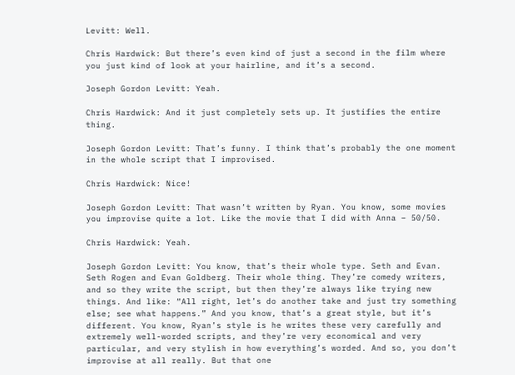Levitt: Well.

Chris Hardwick: But there’s even kind of just a second in the film where you just kind of look at your hairline, and it’s a second.

Joseph Gordon Levitt: Yeah.

Chris Hardwick: And it just completely sets up. It justifies the entire thing.

Joseph Gordon Levitt: That’s funny. I think that’s probably the one moment in the whole script that I improvised.

Chris Hardwick: Nice!

Joseph Gordon Levitt: That wasn’t written by Ryan. You know, some movies you improvise quite a lot. Like the movie that I did with Anna – 50/50.

Chris Hardwick: Yeah.

Joseph Gordon Levitt: You know, that’s their whole type. Seth and Evan. Seth Rogen and Evan Goldberg. Their whole thing. They’re comedy writers, and so they write the script, but then they’re always like trying new things. And like: “All right, let’s do another take and just try something else; see what happens.” And you know, that’s a great style, but it’s different. You know, Ryan’s style is he writes these very carefully and extremely well-worded scripts, and they’re very economical and very particular, and very stylish in how everything’s worded. And so, you don’t improvise at all really. But that one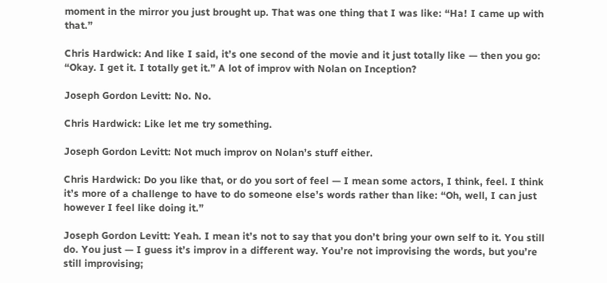moment in the mirror you just brought up. That was one thing that I was like: “Ha! I came up with that.”

Chris Hardwick: And like I said, it’s one second of the movie and it just totally like — then you go: “Okay. I get it. I totally get it.” A lot of improv with Nolan on Inception?

Joseph Gordon Levitt: No. No.

Chris Hardwick: Like let me try something.

Joseph Gordon Levitt: Not much improv on Nolan’s stuff either.

Chris Hardwick: Do you like that, or do you sort of feel — I mean some actors, I think, feel. I think it’s more of a challenge to have to do someone else’s words rather than like: “Oh, well, I can just however I feel like doing it.”

Joseph Gordon Levitt: Yeah. I mean it’s not to say that you don’t bring your own self to it. You still do. You just — I guess it’s improv in a different way. You’re not improvising the words, but you’re still improvising;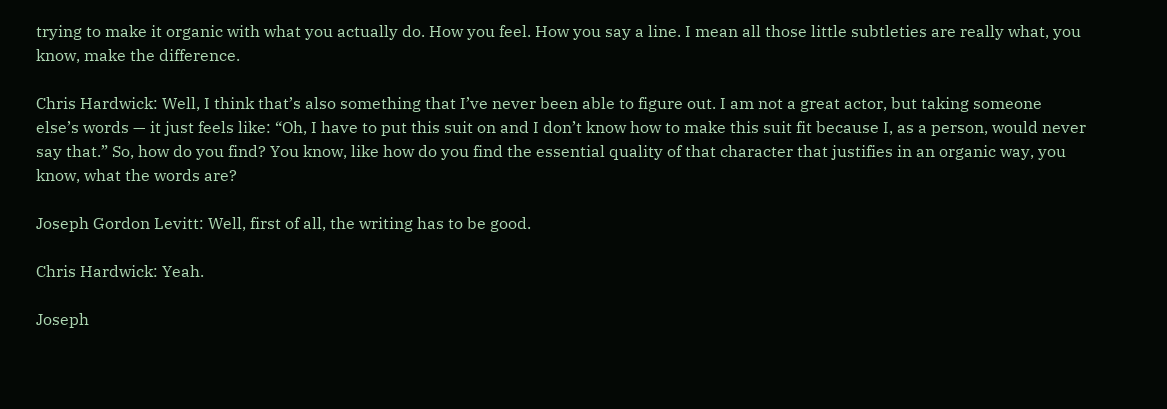trying to make it organic with what you actually do. How you feel. How you say a line. I mean all those little subtleties are really what, you know, make the difference.

Chris Hardwick: Well, I think that’s also something that I’ve never been able to figure out. I am not a great actor, but taking someone else’s words — it just feels like: “Oh, I have to put this suit on and I don’t know how to make this suit fit because I, as a person, would never say that.” So, how do you find? You know, like how do you find the essential quality of that character that justifies in an organic way, you know, what the words are?

Joseph Gordon Levitt: Well, first of all, the writing has to be good.

Chris Hardwick: Yeah.

Joseph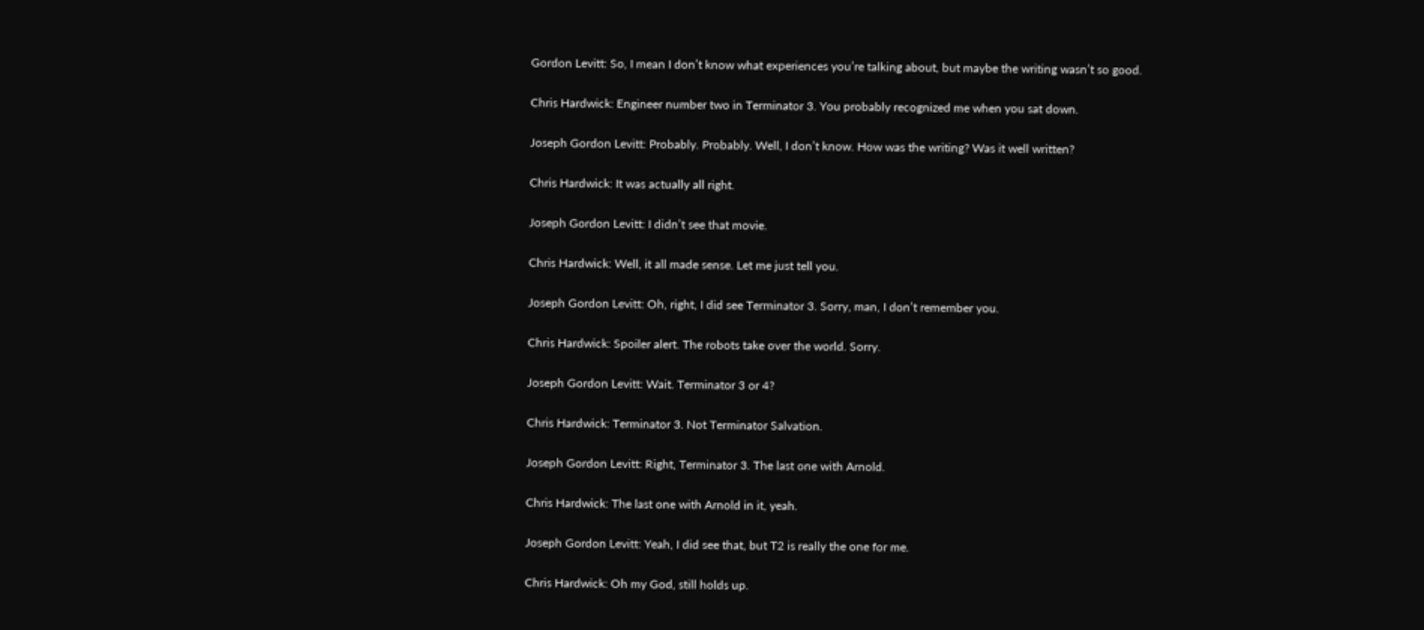Gordon Levitt: So, I mean I don’t know what experiences you’re talking about, but maybe the writing wasn’t so good.

Chris Hardwick: Engineer number two in Terminator 3. You probably recognized me when you sat down.

Joseph Gordon Levitt: Probably. Probably. Well, I don’t know. How was the writing? Was it well written?

Chris Hardwick: It was actually all right.

Joseph Gordon Levitt: I didn’t see that movie.

Chris Hardwick: Well, it all made sense. Let me just tell you.

Joseph Gordon Levitt: Oh, right, I did see Terminator 3. Sorry, man, I don’t remember you.

Chris Hardwick: Spoiler alert. The robots take over the world. Sorry.

Joseph Gordon Levitt: Wait. Terminator 3 or 4?

Chris Hardwick: Terminator 3. Not Terminator Salvation.

Joseph Gordon Levitt: Right, Terminator 3. The last one with Arnold.

Chris Hardwick: The last one with Arnold in it, yeah.

Joseph Gordon Levitt: Yeah, I did see that, but T2 is really the one for me.

Chris Hardwick: Oh my God, still holds up.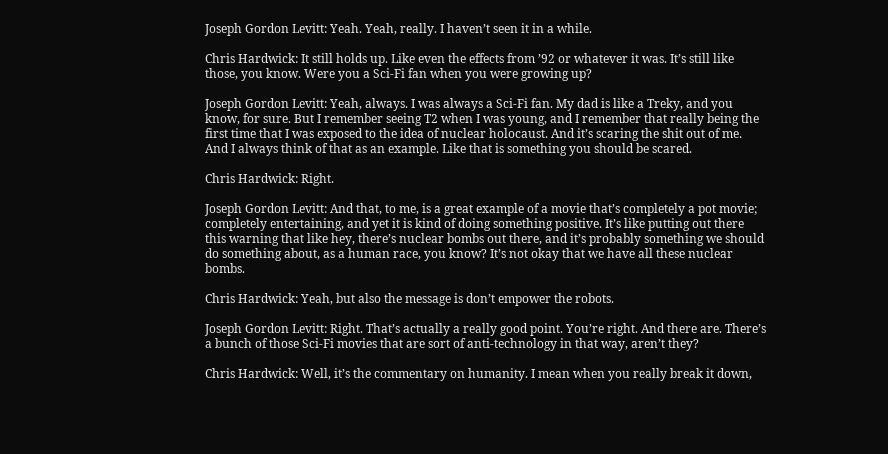Joseph Gordon Levitt: Yeah. Yeah, really. I haven’t seen it in a while.

Chris Hardwick: It still holds up. Like even the effects from ’92 or whatever it was. It’s still like those, you know. Were you a Sci-Fi fan when you were growing up?

Joseph Gordon Levitt: Yeah, always. I was always a Sci-Fi fan. My dad is like a Treky, and you know, for sure. But I remember seeing T2 when I was young, and I remember that really being the first time that I was exposed to the idea of nuclear holocaust. And it’s scaring the shit out of me. And I always think of that as an example. Like that is something you should be scared.

Chris Hardwick: Right.

Joseph Gordon Levitt: And that, to me, is a great example of a movie that’s completely a pot movie; completely entertaining, and yet it is kind of doing something positive. It’s like putting out there this warning that like hey, there’s nuclear bombs out there, and it’s probably something we should do something about, as a human race, you know? It’s not okay that we have all these nuclear bombs.

Chris Hardwick: Yeah, but also the message is don’t empower the robots.

Joseph Gordon Levitt: Right. That’s actually a really good point. You’re right. And there are. There’s a bunch of those Sci-Fi movies that are sort of anti-technology in that way, aren’t they?

Chris Hardwick: Well, it’s the commentary on humanity. I mean when you really break it down,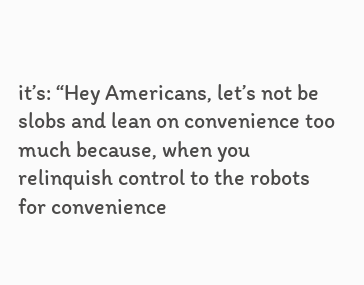it’s: “Hey Americans, let’s not be slobs and lean on convenience too much because, when you relinquish control to the robots for convenience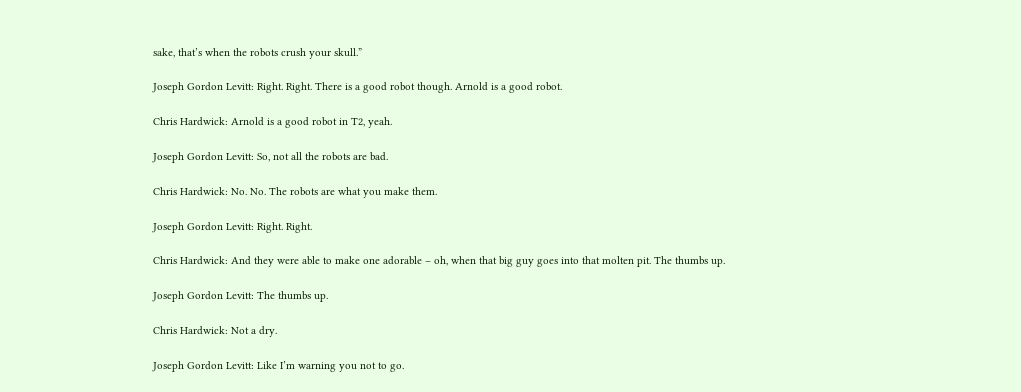sake, that’s when the robots crush your skull.”

Joseph Gordon Levitt: Right. Right. There is a good robot though. Arnold is a good robot.

Chris Hardwick: Arnold is a good robot in T2, yeah.

Joseph Gordon Levitt: So, not all the robots are bad.

Chris Hardwick: No. No. The robots are what you make them.

Joseph Gordon Levitt: Right. Right.

Chris Hardwick: And they were able to make one adorable – oh, when that big guy goes into that molten pit. The thumbs up.

Joseph Gordon Levitt: The thumbs up.

Chris Hardwick: Not a dry.

Joseph Gordon Levitt: Like I’m warning you not to go.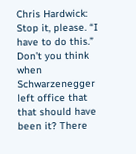Chris Hardwick: Stop it, please. “I have to do this.” Don’t you think when Schwarzenegger left office that that should have been it? There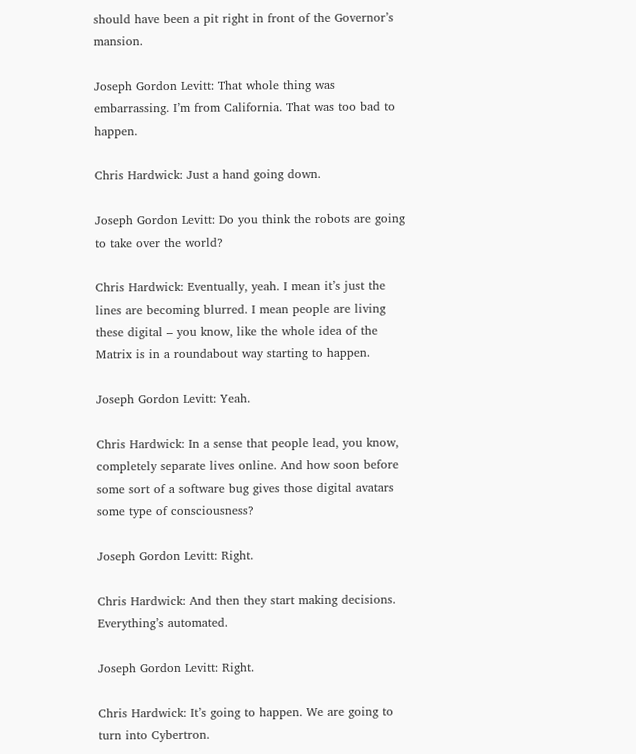should have been a pit right in front of the Governor’s mansion.

Joseph Gordon Levitt: That whole thing was embarrassing. I’m from California. That was too bad to happen.

Chris Hardwick: Just a hand going down.

Joseph Gordon Levitt: Do you think the robots are going to take over the world?

Chris Hardwick: Eventually, yeah. I mean it’s just the lines are becoming blurred. I mean people are living these digital – you know, like the whole idea of the Matrix is in a roundabout way starting to happen.

Joseph Gordon Levitt: Yeah.

Chris Hardwick: In a sense that people lead, you know, completely separate lives online. And how soon before some sort of a software bug gives those digital avatars some type of consciousness?

Joseph Gordon Levitt: Right.

Chris Hardwick: And then they start making decisions. Everything’s automated.

Joseph Gordon Levitt: Right.

Chris Hardwick: It’s going to happen. We are going to turn into Cybertron.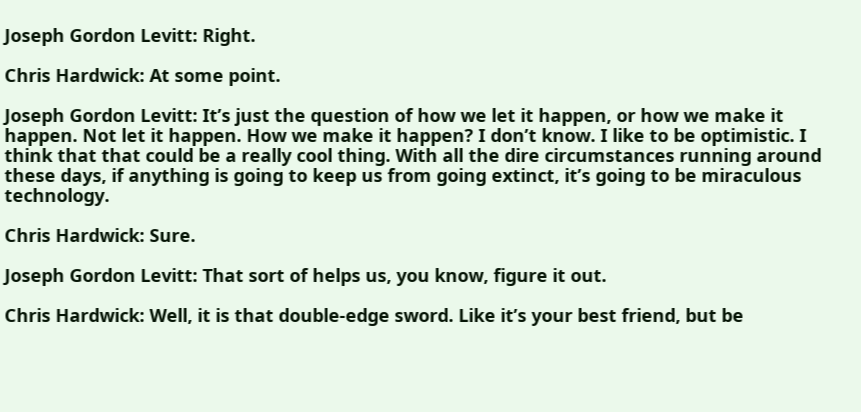Joseph Gordon Levitt: Right.

Chris Hardwick: At some point.

Joseph Gordon Levitt: It’s just the question of how we let it happen, or how we make it happen. Not let it happen. How we make it happen? I don’t know. I like to be optimistic. I think that that could be a really cool thing. With all the dire circumstances running around these days, if anything is going to keep us from going extinct, it’s going to be miraculous technology.

Chris Hardwick: Sure.

Joseph Gordon Levitt: That sort of helps us, you know, figure it out.

Chris Hardwick: Well, it is that double-edge sword. Like it’s your best friend, but be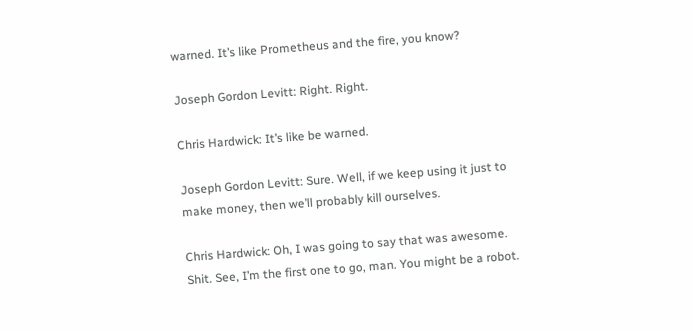warned. It’s like Prometheus and the fire, you know?

Joseph Gordon Levitt: Right. Right.

Chris Hardwick: It’s like be warned.

Joseph Gordon Levitt: Sure. Well, if we keep using it just to make money, then we’ll probably kill ourselves.

Chris Hardwick: Oh, I was going to say that was awesome. Shit. See, I’m the first one to go, man. You might be a robot.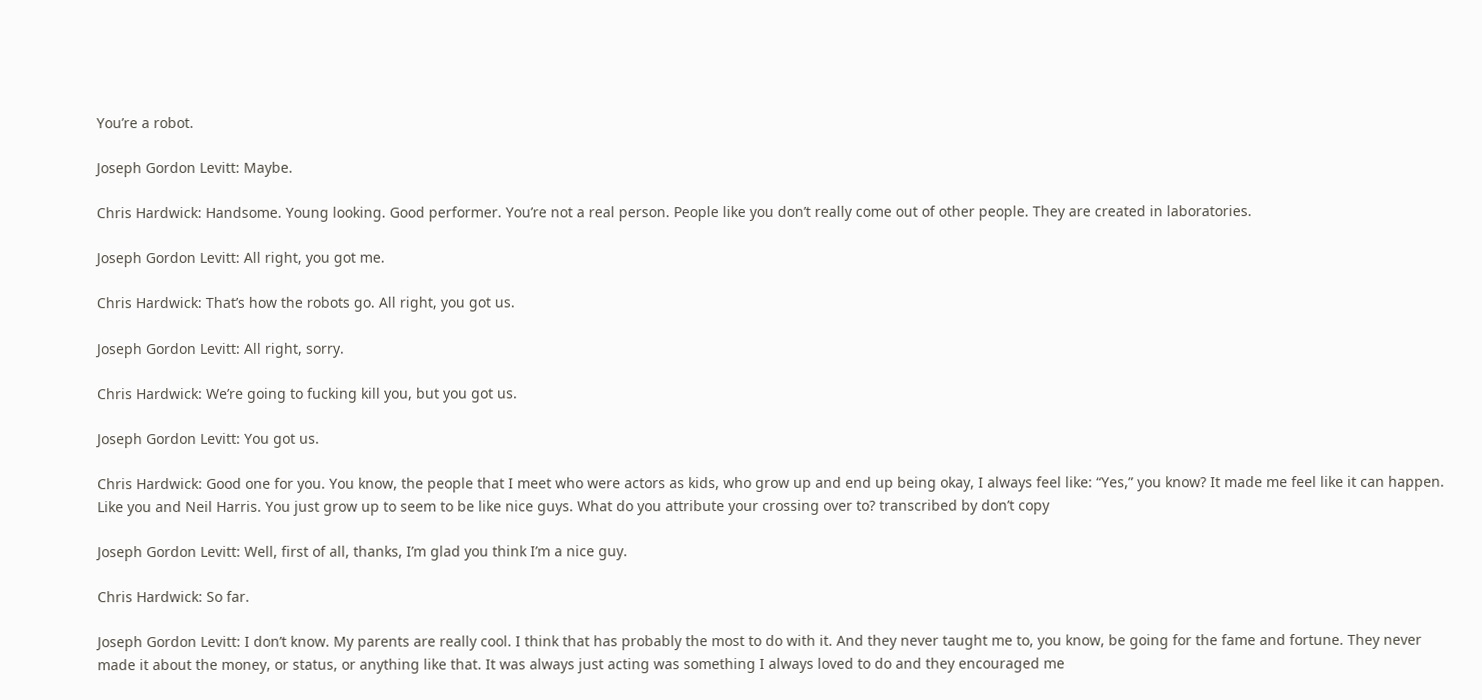You’re a robot.

Joseph Gordon Levitt: Maybe.

Chris Hardwick: Handsome. Young looking. Good performer. You’re not a real person. People like you don’t really come out of other people. They are created in laboratories.

Joseph Gordon Levitt: All right, you got me.

Chris Hardwick: That’s how the robots go. All right, you got us.

Joseph Gordon Levitt: All right, sorry.

Chris Hardwick: We’re going to fucking kill you, but you got us.

Joseph Gordon Levitt: You got us.

Chris Hardwick: Good one for you. You know, the people that I meet who were actors as kids, who grow up and end up being okay, I always feel like: “Yes,” you know? It made me feel like it can happen. Like you and Neil Harris. You just grow up to seem to be like nice guys. What do you attribute your crossing over to? transcribed by don’t copy

Joseph Gordon Levitt: Well, first of all, thanks, I’m glad you think I’m a nice guy.

Chris Hardwick: So far.

Joseph Gordon Levitt: I don’t know. My parents are really cool. I think that has probably the most to do with it. And they never taught me to, you know, be going for the fame and fortune. They never made it about the money, or status, or anything like that. It was always just acting was something I always loved to do and they encouraged me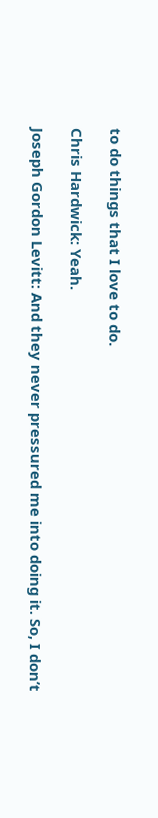to do things that I love to do.

Chris Hardwick: Yeah.

Joseph Gordon Levitt: And they never pressured me into doing it. So, I don’t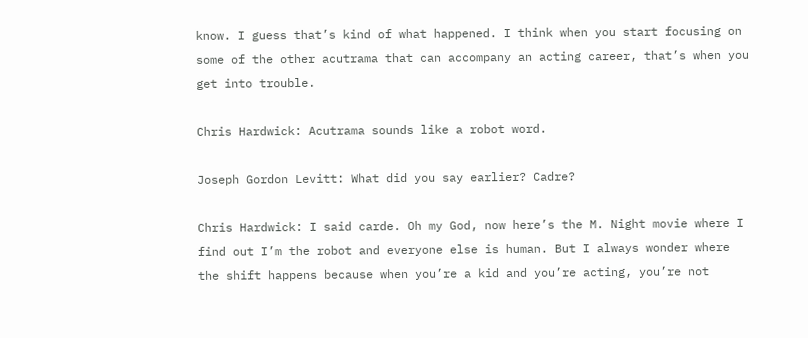know. I guess that’s kind of what happened. I think when you start focusing on some of the other acutrama that can accompany an acting career, that’s when you get into trouble.

Chris Hardwick: Acutrama sounds like a robot word.

Joseph Gordon Levitt: What did you say earlier? Cadre?

Chris Hardwick: I said carde. Oh my God, now here’s the M. Night movie where I find out I’m the robot and everyone else is human. But I always wonder where the shift happens because when you’re a kid and you’re acting, you’re not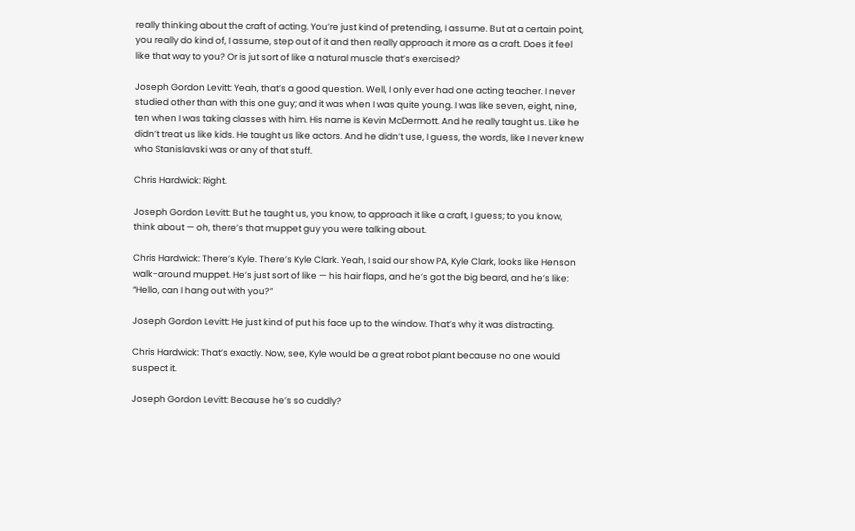really thinking about the craft of acting. You’re just kind of pretending, I assume. But at a certain point, you really do kind of, I assume, step out of it and then really approach it more as a craft. Does it feel like that way to you? Or is jut sort of like a natural muscle that’s exercised?

Joseph Gordon Levitt: Yeah, that’s a good question. Well, I only ever had one acting teacher. I never studied other than with this one guy; and it was when I was quite young. I was like seven, eight, nine, ten when I was taking classes with him. His name is Kevin McDermott. And he really taught us. Like he didn’t treat us like kids. He taught us like actors. And he didn’t use, I guess, the words, like I never knew who Stanislavski was or any of that stuff.

Chris Hardwick: Right.

Joseph Gordon Levitt: But he taught us, you know, to approach it like a craft, I guess; to you know, think about — oh, there’s that muppet guy you were talking about.

Chris Hardwick: There’s Kyle. There’s Kyle Clark. Yeah, I said our show PA, Kyle Clark, looks like Henson walk-around muppet. He’s just sort of like — his hair flaps, and he’s got the big beard, and he’s like: “Hello, can I hang out with you?”

Joseph Gordon Levitt: He just kind of put his face up to the window. That’s why it was distracting.

Chris Hardwick: That’s exactly. Now, see, Kyle would be a great robot plant because no one would suspect it.

Joseph Gordon Levitt: Because he’s so cuddly?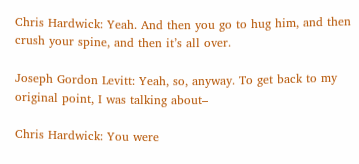Chris Hardwick: Yeah. And then you go to hug him, and then crush your spine, and then it’s all over.

Joseph Gordon Levitt: Yeah, so, anyway. To get back to my original point, I was talking about–

Chris Hardwick: You were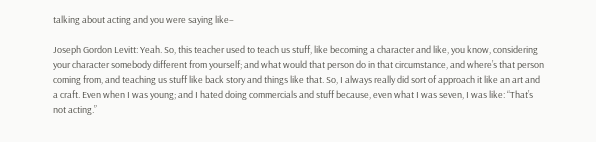talking about acting and you were saying like–

Joseph Gordon Levitt: Yeah. So, this teacher used to teach us stuff, like becoming a character and like, you know, considering your character somebody different from yourself; and what would that person do in that circumstance, and where’s that person coming from, and teaching us stuff like back story and things like that. So, I always really did sort of approach it like an art and a craft. Even when I was young; and I hated doing commercials and stuff because, even what I was seven, I was like: “That’s not acting.”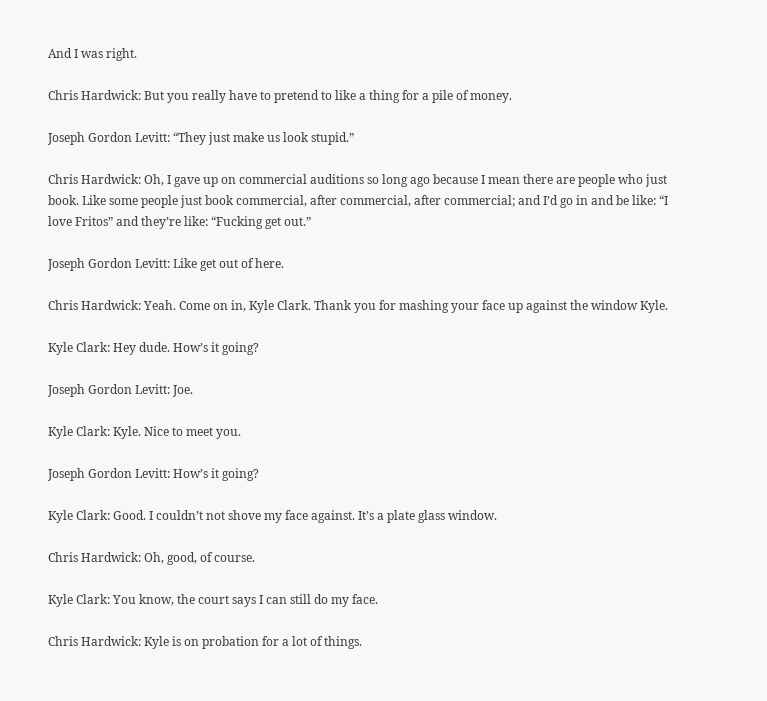And I was right.

Chris Hardwick: But you really have to pretend to like a thing for a pile of money.

Joseph Gordon Levitt: “They just make us look stupid.”

Chris Hardwick: Oh, I gave up on commercial auditions so long ago because I mean there are people who just book. Like some people just book commercial, after commercial, after commercial; and I’d go in and be like: “I love Fritos” and they’re like: “Fucking get out.”

Joseph Gordon Levitt: Like get out of here.

Chris Hardwick: Yeah. Come on in, Kyle Clark. Thank you for mashing your face up against the window Kyle.

Kyle Clark: Hey dude. How’s it going?

Joseph Gordon Levitt: Joe.

Kyle Clark: Kyle. Nice to meet you.

Joseph Gordon Levitt: How’s it going?

Kyle Clark: Good. I couldn’t not shove my face against. It’s a plate glass window.

Chris Hardwick: Oh, good, of course.

Kyle Clark: You know, the court says I can still do my face.

Chris Hardwick: Kyle is on probation for a lot of things.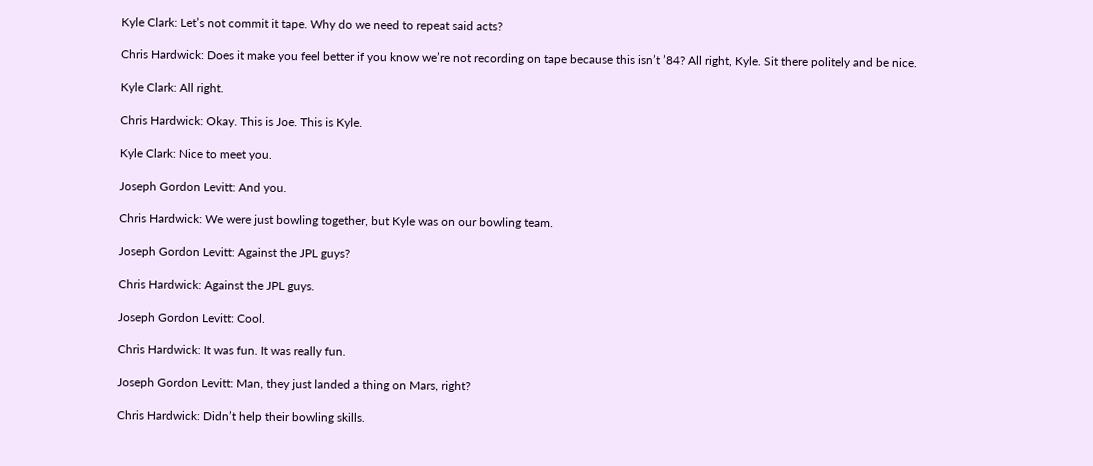Kyle Clark: Let’s not commit it tape. Why do we need to repeat said acts?

Chris Hardwick: Does it make you feel better if you know we’re not recording on tape because this isn’t ’84? All right, Kyle. Sit there politely and be nice.

Kyle Clark: All right.

Chris Hardwick: Okay. This is Joe. This is Kyle.

Kyle Clark: Nice to meet you.

Joseph Gordon Levitt: And you.

Chris Hardwick: We were just bowling together, but Kyle was on our bowling team.

Joseph Gordon Levitt: Against the JPL guys?

Chris Hardwick: Against the JPL guys.

Joseph Gordon Levitt: Cool.

Chris Hardwick: It was fun. It was really fun.

Joseph Gordon Levitt: Man, they just landed a thing on Mars, right?

Chris Hardwick: Didn’t help their bowling skills.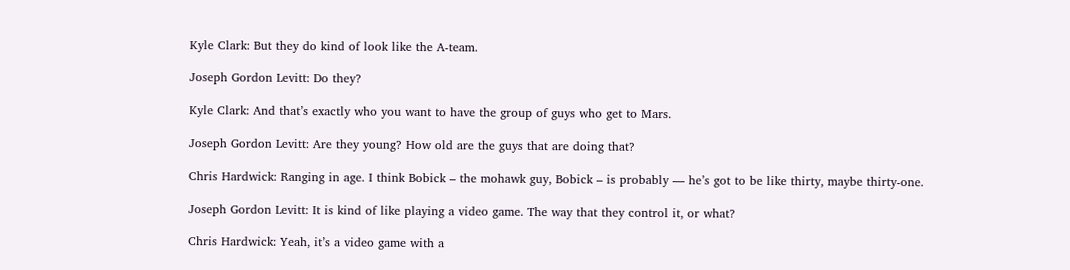Kyle Clark: But they do kind of look like the A-team.

Joseph Gordon Levitt: Do they?

Kyle Clark: And that’s exactly who you want to have the group of guys who get to Mars.

Joseph Gordon Levitt: Are they young? How old are the guys that are doing that?

Chris Hardwick: Ranging in age. I think Bobick – the mohawk guy, Bobick – is probably — he’s got to be like thirty, maybe thirty-one.

Joseph Gordon Levitt: It is kind of like playing a video game. The way that they control it, or what?

Chris Hardwick: Yeah, it’s a video game with a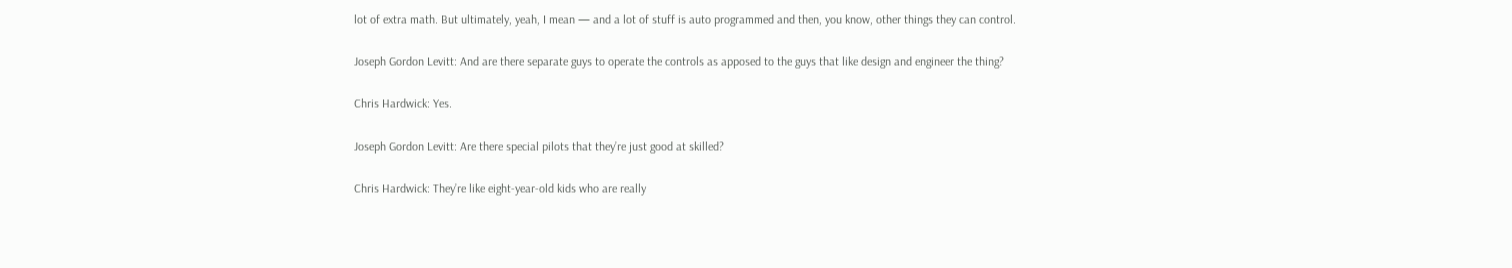lot of extra math. But ultimately, yeah, I mean — and a lot of stuff is auto programmed and then, you know, other things they can control.

Joseph Gordon Levitt: And are there separate guys to operate the controls as apposed to the guys that like design and engineer the thing?

Chris Hardwick: Yes.

Joseph Gordon Levitt: Are there special pilots that they’re just good at skilled?

Chris Hardwick: They’re like eight-year-old kids who are really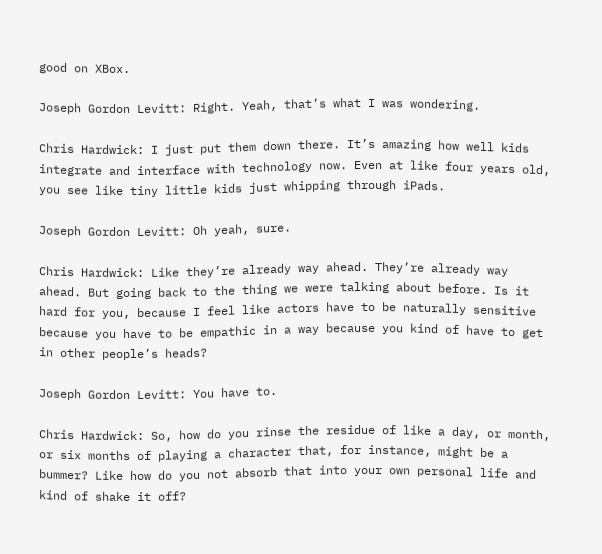good on XBox.

Joseph Gordon Levitt: Right. Yeah, that’s what I was wondering.

Chris Hardwick: I just put them down there. It’s amazing how well kids integrate and interface with technology now. Even at like four years old, you see like tiny little kids just whipping through iPads.

Joseph Gordon Levitt: Oh yeah, sure.

Chris Hardwick: Like they’re already way ahead. They’re already way ahead. But going back to the thing we were talking about before. Is it hard for you, because I feel like actors have to be naturally sensitive because you have to be empathic in a way because you kind of have to get in other people’s heads?

Joseph Gordon Levitt: You have to.

Chris Hardwick: So, how do you rinse the residue of like a day, or month, or six months of playing a character that, for instance, might be a bummer? Like how do you not absorb that into your own personal life and kind of shake it off?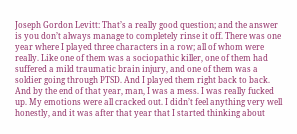Joseph Gordon Levitt: That’s a really good question; and the answer is you don’t always manage to completely rinse it off. There was one year where I played three characters in a row; all of whom were really. Like one of them was a sociopathic killer, one of them had suffered a mild traumatic brain injury, and one of them was a soldier going through PTSD. And I played them right back to back. And by the end of that year, man, I was a mess. I was really fucked up. My emotions were all cracked out. I didn’t feel anything very well honestly, and it was after that year that I started thinking about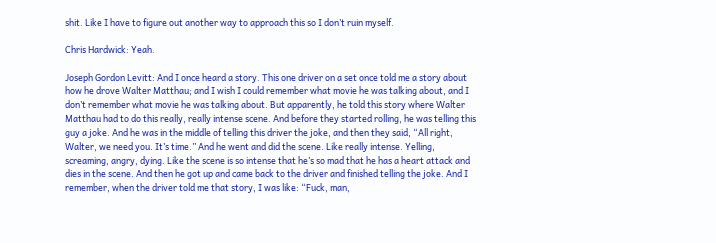shit. Like I have to figure out another way to approach this so I don’t ruin myself.

Chris Hardwick: Yeah.

Joseph Gordon Levitt: And I once heard a story. This one driver on a set once told me a story about how he drove Walter Matthau; and I wish I could remember what movie he was talking about, and I don’t remember what movie he was talking about. But apparently, he told this story where Walter Matthau had to do this really, really intense scene. And before they started rolling, he was telling this guy a joke. And he was in the middle of telling this driver the joke, and then they said, “All right, Walter, we need you. It’s time.” And he went and did the scene. Like really intense. Yelling, screaming, angry, dying. Like the scene is so intense that he’s so mad that he has a heart attack and dies in the scene. And then he got up and came back to the driver and finished telling the joke. And I remember, when the driver told me that story, I was like: “Fuck, man,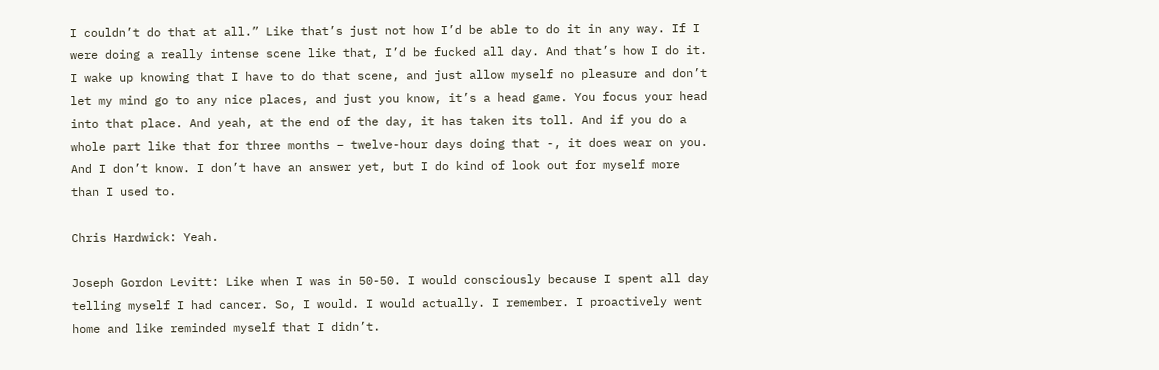I couldn’t do that at all.” Like that’s just not how I’d be able to do it in any way. If I were doing a really intense scene like that, I’d be fucked all day. And that’s how I do it. I wake up knowing that I have to do that scene, and just allow myself no pleasure and don’t let my mind go to any nice places, and just you know, it’s a head game. You focus your head into that place. And yeah, at the end of the day, it has taken its toll. And if you do a whole part like that for three months – twelve-hour days doing that -, it does wear on you. And I don’t know. I don’t have an answer yet, but I do kind of look out for myself more than I used to.

Chris Hardwick: Yeah.

Joseph Gordon Levitt: Like when I was in 50-50. I would consciously because I spent all day telling myself I had cancer. So, I would. I would actually. I remember. I proactively went home and like reminded myself that I didn’t.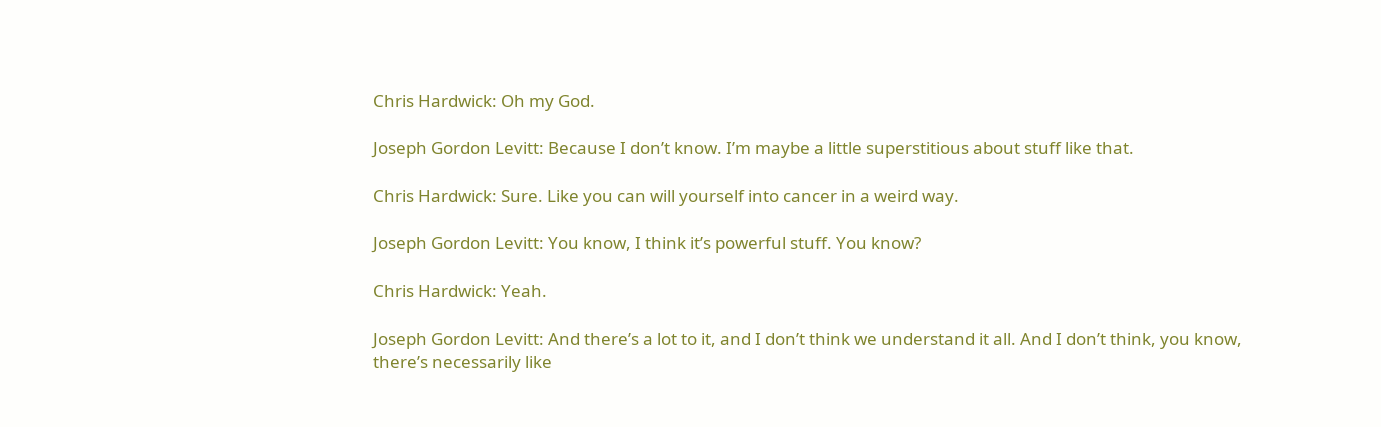Chris Hardwick: Oh my God.

Joseph Gordon Levitt: Because I don’t know. I’m maybe a little superstitious about stuff like that.

Chris Hardwick: Sure. Like you can will yourself into cancer in a weird way.

Joseph Gordon Levitt: You know, I think it’s powerful stuff. You know?

Chris Hardwick: Yeah.

Joseph Gordon Levitt: And there’s a lot to it, and I don’t think we understand it all. And I don’t think, you know, there’s necessarily like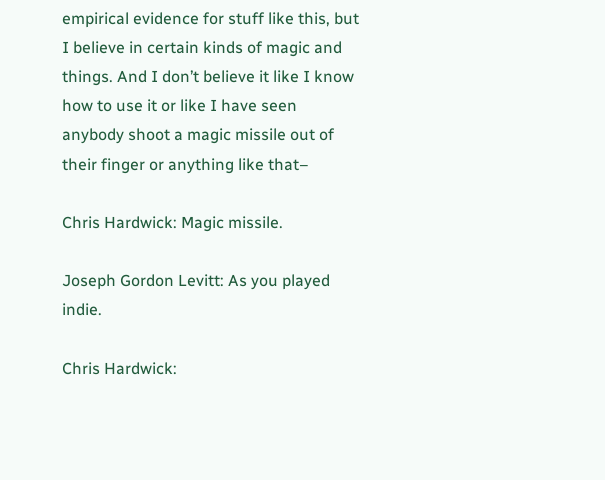empirical evidence for stuff like this, but I believe in certain kinds of magic and things. And I don’t believe it like I know how to use it or like I have seen anybody shoot a magic missile out of their finger or anything like that–

Chris Hardwick: Magic missile.

Joseph Gordon Levitt: As you played indie.

Chris Hardwick: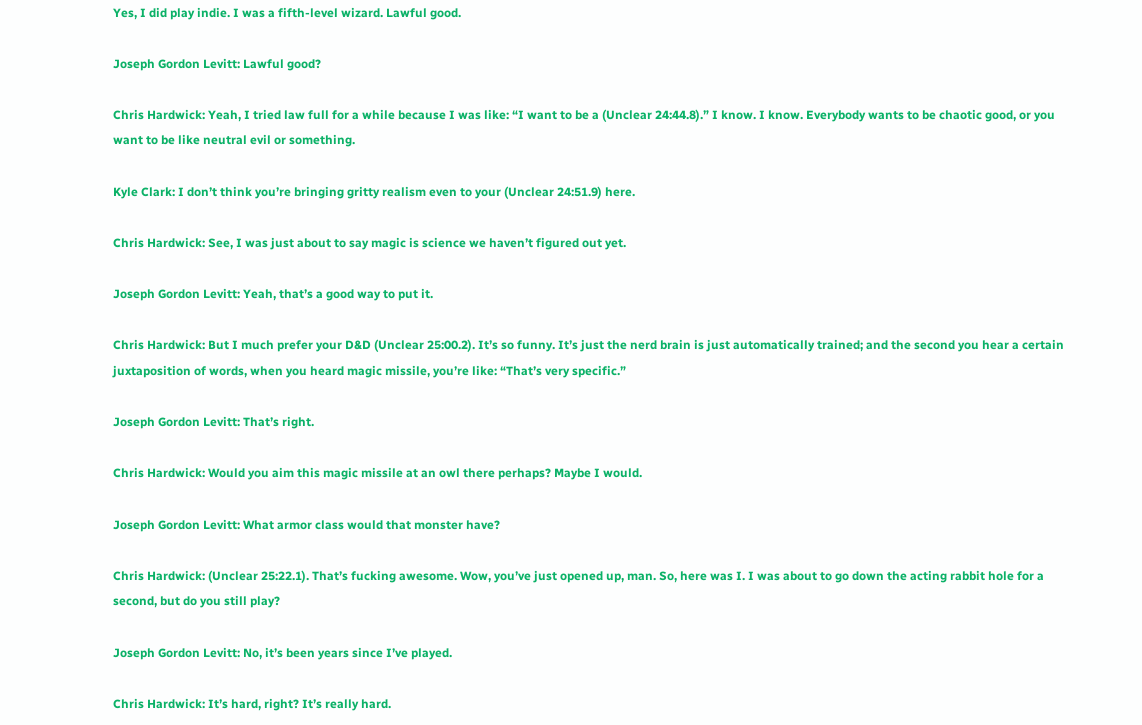Yes, I did play indie. I was a fifth-level wizard. Lawful good.

Joseph Gordon Levitt: Lawful good?

Chris Hardwick: Yeah, I tried law full for a while because I was like: “I want to be a (Unclear 24:44.8).” I know. I know. Everybody wants to be chaotic good, or you want to be like neutral evil or something.

Kyle Clark: I don’t think you’re bringing gritty realism even to your (Unclear 24:51.9) here.

Chris Hardwick: See, I was just about to say magic is science we haven’t figured out yet.

Joseph Gordon Levitt: Yeah, that’s a good way to put it.

Chris Hardwick: But I much prefer your D&D (Unclear 25:00.2). It’s so funny. It’s just the nerd brain is just automatically trained; and the second you hear a certain juxtaposition of words, when you heard magic missile, you’re like: “That’s very specific.”

Joseph Gordon Levitt: That’s right.

Chris Hardwick: Would you aim this magic missile at an owl there perhaps? Maybe I would.

Joseph Gordon Levitt: What armor class would that monster have?

Chris Hardwick: (Unclear 25:22.1). That’s fucking awesome. Wow, you’ve just opened up, man. So, here was I. I was about to go down the acting rabbit hole for a second, but do you still play?

Joseph Gordon Levitt: No, it’s been years since I’ve played.

Chris Hardwick: It’s hard, right? It’s really hard.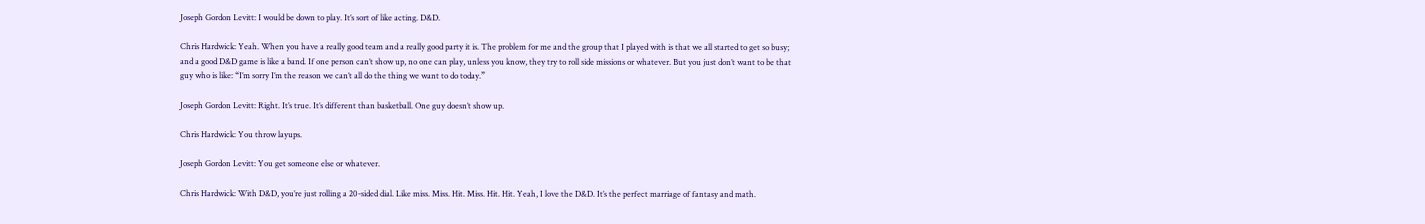Joseph Gordon Levitt: I would be down to play. It’s sort of like acting. D&D.

Chris Hardwick: Yeah. When you have a really good team and a really good party it is. The problem for me and the group that I played with is that we all started to get so busy; and a good D&D game is like a band. If one person can’t show up, no one can play, unless you know, they try to roll side missions or whatever. But you just don’t want to be that guy who is like: “I’m sorry I’m the reason we can’t all do the thing we want to do today.”

Joseph Gordon Levitt: Right. It’s true. It’s different than basketball. One guy doesn’t show up.

Chris Hardwick: You throw layups.

Joseph Gordon Levitt: You get someone else or whatever.

Chris Hardwick: With D&D, you’re just rolling a 20-sided dial. Like miss. Miss. Hit. Miss. Hit. Hit. Yeah, I love the D&D. It’s the perfect marriage of fantasy and math.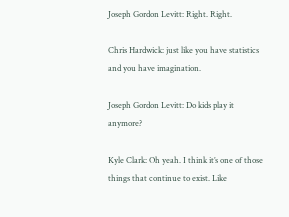Joseph Gordon Levitt: Right. Right.

Chris Hardwick: just like you have statistics and you have imagination.

Joseph Gordon Levitt: Do kids play it anymore?

Kyle Clark: Oh yeah. I think it’s one of those things that continue to exist. Like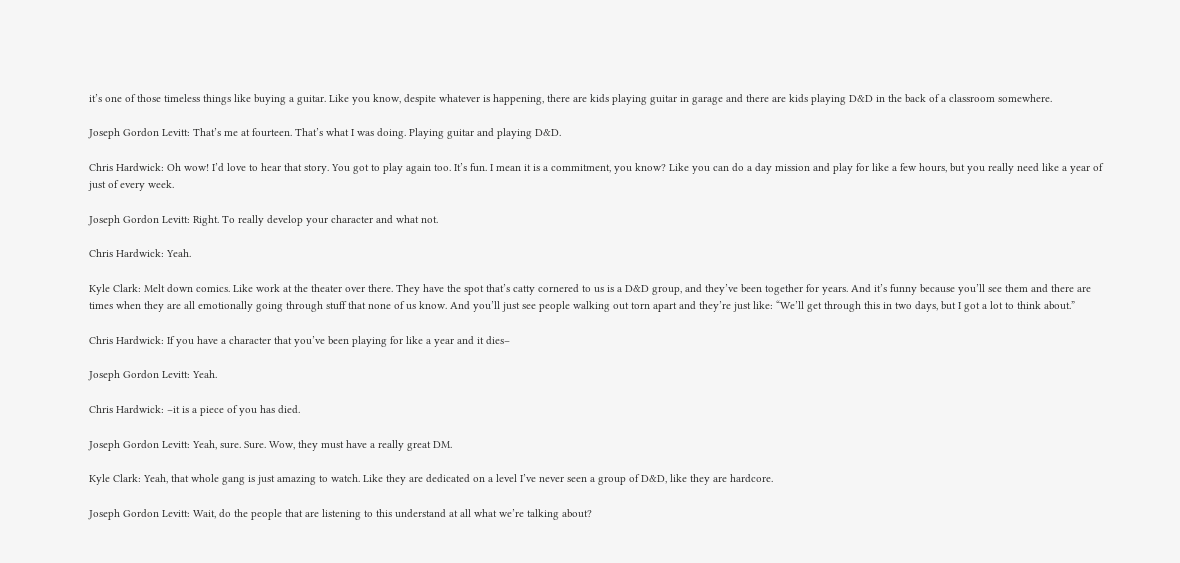it’s one of those timeless things like buying a guitar. Like you know, despite whatever is happening, there are kids playing guitar in garage and there are kids playing D&D in the back of a classroom somewhere.

Joseph Gordon Levitt: That’s me at fourteen. That’s what I was doing. Playing guitar and playing D&D.

Chris Hardwick: Oh wow! I’d love to hear that story. You got to play again too. It’s fun. I mean it is a commitment, you know? Like you can do a day mission and play for like a few hours, but you really need like a year of just of every week.

Joseph Gordon Levitt: Right. To really develop your character and what not.

Chris Hardwick: Yeah.

Kyle Clark: Melt down comics. Like work at the theater over there. They have the spot that’s catty cornered to us is a D&D group, and they’ve been together for years. And it’s funny because you’ll see them and there are times when they are all emotionally going through stuff that none of us know. And you’ll just see people walking out torn apart and they’re just like: “We’ll get through this in two days, but I got a lot to think about.”

Chris Hardwick: If you have a character that you’ve been playing for like a year and it dies–

Joseph Gordon Levitt: Yeah.

Chris Hardwick: –it is a piece of you has died.

Joseph Gordon Levitt: Yeah, sure. Sure. Wow, they must have a really great DM.

Kyle Clark: Yeah, that whole gang is just amazing to watch. Like they are dedicated on a level I’ve never seen a group of D&D, like they are hardcore.

Joseph Gordon Levitt: Wait, do the people that are listening to this understand at all what we’re talking about?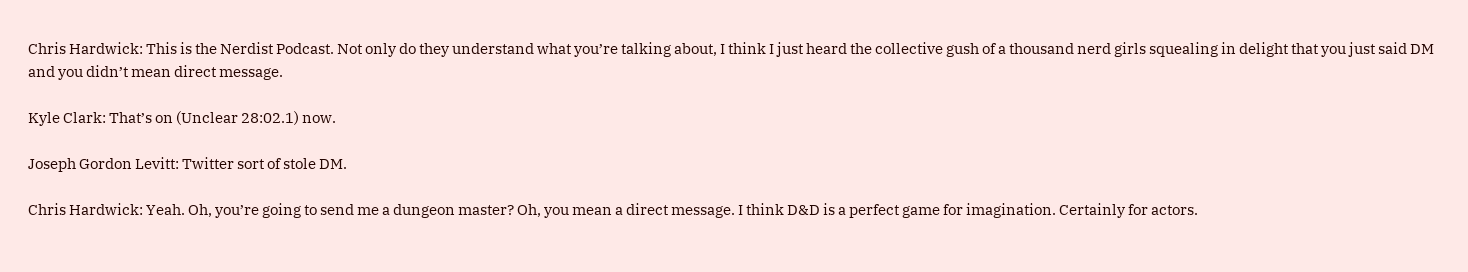Chris Hardwick: This is the Nerdist Podcast. Not only do they understand what you’re talking about, I think I just heard the collective gush of a thousand nerd girls squealing in delight that you just said DM and you didn’t mean direct message.

Kyle Clark: That’s on (Unclear 28:02.1) now.

Joseph Gordon Levitt: Twitter sort of stole DM.

Chris Hardwick: Yeah. Oh, you’re going to send me a dungeon master? Oh, you mean a direct message. I think D&D is a perfect game for imagination. Certainly for actors.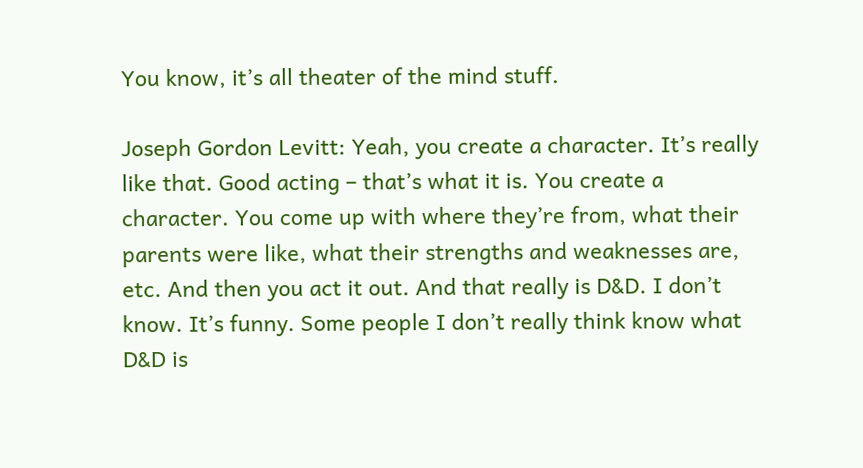You know, it’s all theater of the mind stuff.

Joseph Gordon Levitt: Yeah, you create a character. It’s really like that. Good acting – that’s what it is. You create a character. You come up with where they’re from, what their parents were like, what their strengths and weaknesses are, etc. And then you act it out. And that really is D&D. I don’t know. It’s funny. Some people I don’t really think know what D&D is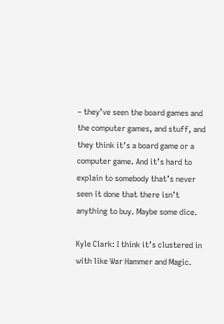– they’ve seen the board games and the computer games, and stuff, and they think it’s a board game or a computer game. And it’s hard to explain to somebody that’s never seen it done that there isn’t anything to buy. Maybe some dice.

Kyle Clark: I think it’s clustered in with like War Hammer and Magic.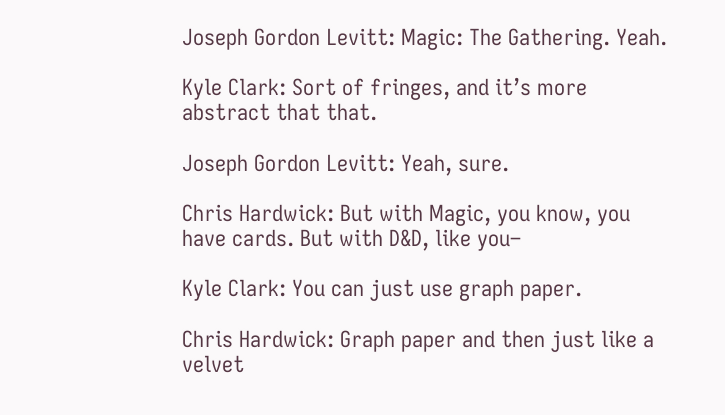Joseph Gordon Levitt: Magic: The Gathering. Yeah.

Kyle Clark: Sort of fringes, and it’s more abstract that that.

Joseph Gordon Levitt: Yeah, sure.

Chris Hardwick: But with Magic, you know, you have cards. But with D&D, like you–

Kyle Clark: You can just use graph paper.

Chris Hardwick: Graph paper and then just like a velvet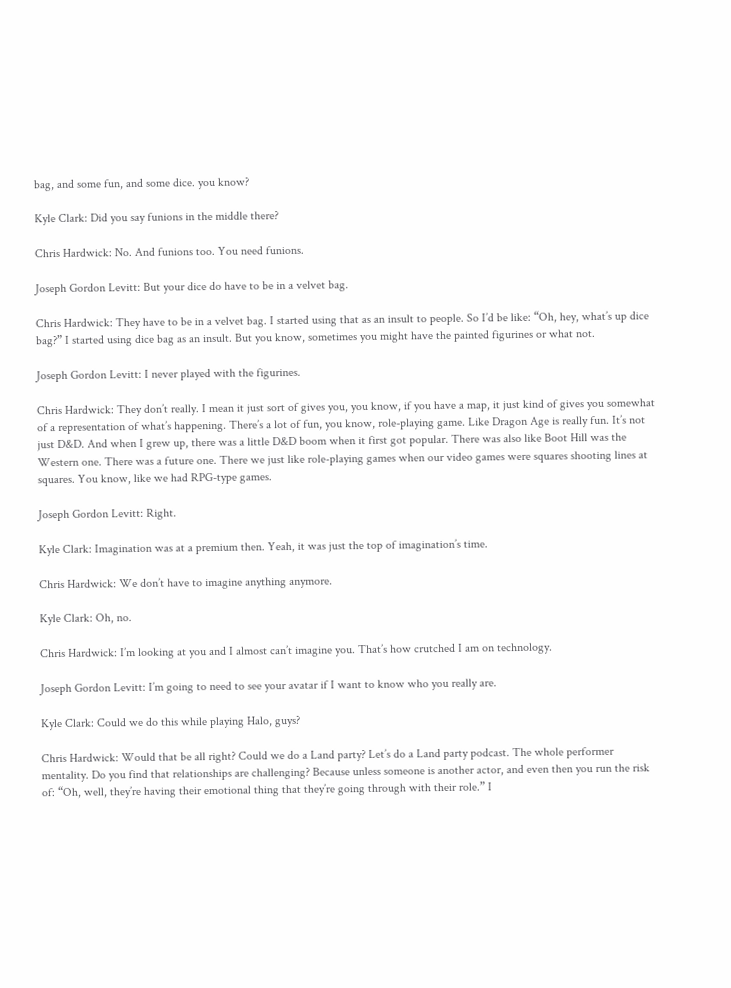bag, and some fun, and some dice. you know?

Kyle Clark: Did you say funions in the middle there?

Chris Hardwick: No. And funions too. You need funions.

Joseph Gordon Levitt: But your dice do have to be in a velvet bag.

Chris Hardwick: They have to be in a velvet bag. I started using that as an insult to people. So I’d be like: “Oh, hey, what’s up dice bag?” I started using dice bag as an insult. But you know, sometimes you might have the painted figurines or what not.

Joseph Gordon Levitt: I never played with the figurines.

Chris Hardwick: They don’t really. I mean it just sort of gives you, you know, if you have a map, it just kind of gives you somewhat of a representation of what’s happening. There’s a lot of fun, you know, role-playing game. Like Dragon Age is really fun. It’s not just D&D. And when I grew up, there was a little D&D boom when it first got popular. There was also like Boot Hill was the Western one. There was a future one. There we just like role-playing games when our video games were squares shooting lines at squares. You know, like we had RPG-type games.

Joseph Gordon Levitt: Right.

Kyle Clark: Imagination was at a premium then. Yeah, it was just the top of imagination’s time.

Chris Hardwick: We don’t have to imagine anything anymore.

Kyle Clark: Oh, no.

Chris Hardwick: I’m looking at you and I almost can’t imagine you. That’s how crutched I am on technology.

Joseph Gordon Levitt: I’m going to need to see your avatar if I want to know who you really are.

Kyle Clark: Could we do this while playing Halo, guys?

Chris Hardwick: Would that be all right? Could we do a Land party? Let’s do a Land party podcast. The whole performer mentality. Do you find that relationships are challenging? Because unless someone is another actor, and even then you run the risk of: “Oh, well, they’re having their emotional thing that they’re going through with their role.” I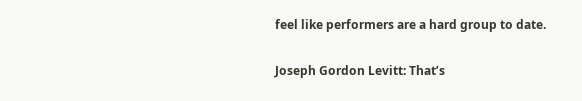feel like performers are a hard group to date.

Joseph Gordon Levitt: That’s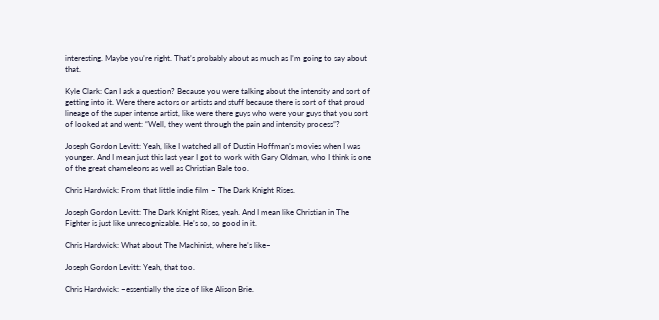interesting. Maybe you’re right. That’s probably about as much as I’m going to say about that.

Kyle Clark: Can I ask a question? Because you were talking about the intensity and sort of getting into it. Were there actors or artists and stuff because there is sort of that proud lineage of the super intense artist, like were there guys who were your guys that you sort of looked at and went: “Well, they went through the pain and intensity process”?

Joseph Gordon Levitt: Yeah, like I watched all of Dustin Hoffman’s movies when I was younger. And I mean just this last year I got to work with Gary Oldman, who I think is one of the great chameleons as well as Christian Bale too.

Chris Hardwick: From that little indie film – The Dark Knight Rises.

Joseph Gordon Levitt: The Dark Knight Rises, yeah. And I mean like Christian in The Fighter is just like unrecognizable. He’s so, so good in it.

Chris Hardwick: What about The Machinist, where he’s like–

Joseph Gordon Levitt: Yeah, that too.

Chris Hardwick: –essentially the size of like Alison Brie.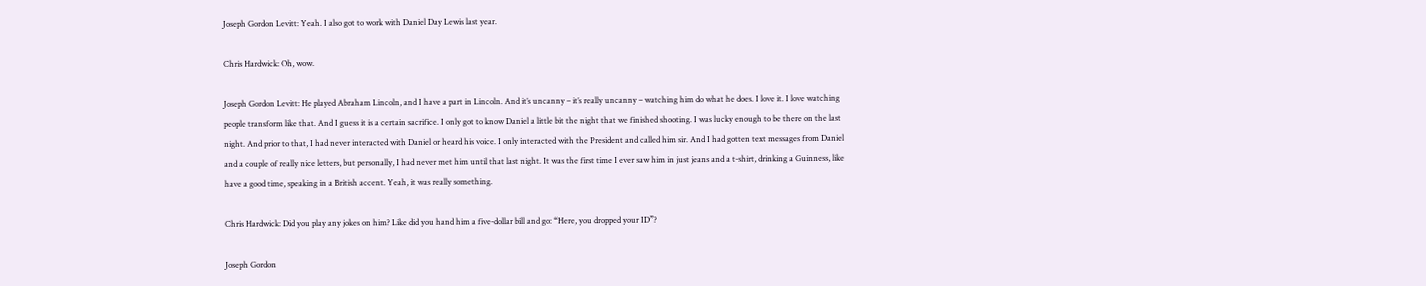Joseph Gordon Levitt: Yeah. I also got to work with Daniel Day Lewis last year.

Chris Hardwick: Oh, wow.

Joseph Gordon Levitt: He played Abraham Lincoln, and I have a part in Lincoln. And it’s uncanny – it’s really uncanny – watching him do what he does. I love it. I love watching people transform like that. And I guess it is a certain sacrifice. I only got to know Daniel a little bit the night that we finished shooting. I was lucky enough to be there on the last night. And prior to that, I had never interacted with Daniel or heard his voice. I only interacted with the President and called him sir. And I had gotten text messages from Daniel and a couple of really nice letters, but personally, I had never met him until that last night. It was the first time I ever saw him in just jeans and a t-shirt, drinking a Guinness, like have a good time, speaking in a British accent. Yeah, it was really something.

Chris Hardwick: Did you play any jokes on him? Like did you hand him a five-dollar bill and go: “Here, you dropped your ID”?

Joseph Gordon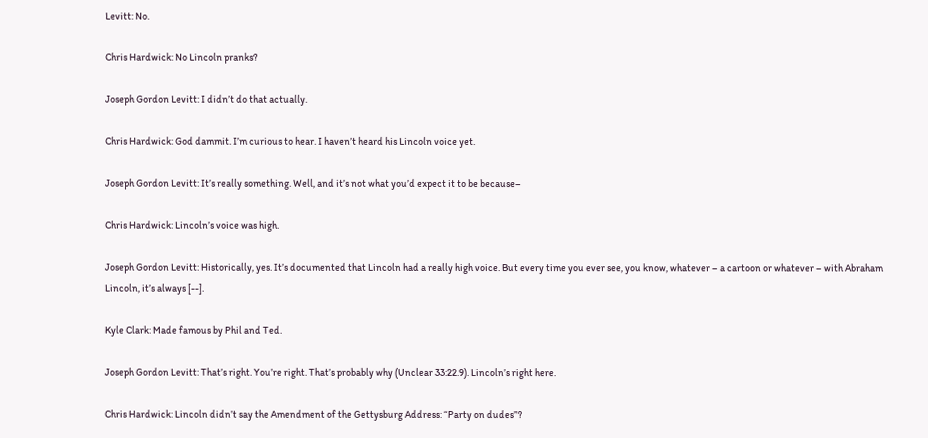Levitt: No.

Chris Hardwick: No Lincoln pranks?

Joseph Gordon Levitt: I didn’t do that actually.

Chris Hardwick: God dammit. I’m curious to hear. I haven’t heard his Lincoln voice yet.

Joseph Gordon Levitt: It’s really something. Well, and it’s not what you’d expect it to be because–

Chris Hardwick: Lincoln’s voice was high.

Joseph Gordon Levitt: Historically, yes. It’s documented that Lincoln had a really high voice. But every time you ever see, you know, whatever – a cartoon or whatever – with Abraham Lincoln, it’s always [--].

Kyle Clark: Made famous by Phil and Ted.

Joseph Gordon Levitt: That’s right. You’re right. That’s probably why (Unclear 33:22.9). Lincoln’s right here.

Chris Hardwick: Lincoln didn’t say the Amendment of the Gettysburg Address: “Party on dudes”?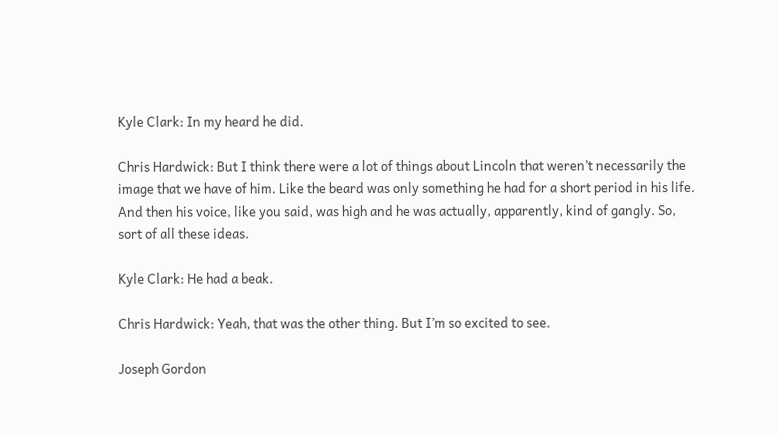Kyle Clark: In my heard he did.

Chris Hardwick: But I think there were a lot of things about Lincoln that weren’t necessarily the image that we have of him. Like the beard was only something he had for a short period in his life. And then his voice, like you said, was high and he was actually, apparently, kind of gangly. So, sort of all these ideas.

Kyle Clark: He had a beak.

Chris Hardwick: Yeah, that was the other thing. But I’m so excited to see.

Joseph Gordon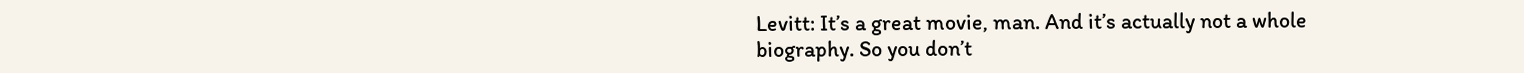Levitt: It’s a great movie, man. And it’s actually not a whole biography. So you don’t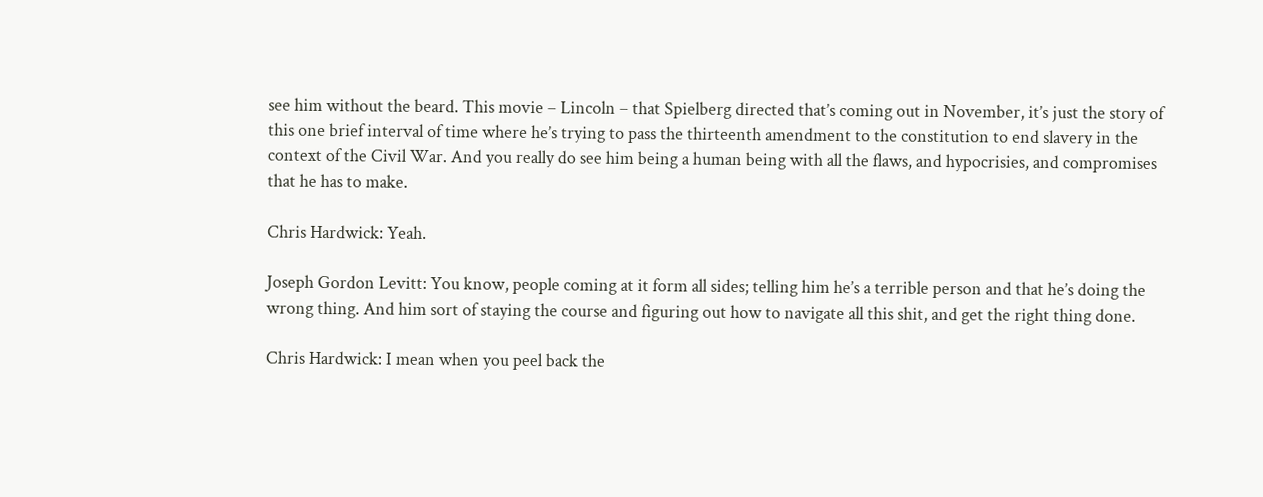see him without the beard. This movie – Lincoln – that Spielberg directed that’s coming out in November, it’s just the story of this one brief interval of time where he’s trying to pass the thirteenth amendment to the constitution to end slavery in the context of the Civil War. And you really do see him being a human being with all the flaws, and hypocrisies, and compromises that he has to make.

Chris Hardwick: Yeah.

Joseph Gordon Levitt: You know, people coming at it form all sides; telling him he’s a terrible person and that he’s doing the wrong thing. And him sort of staying the course and figuring out how to navigate all this shit, and get the right thing done.

Chris Hardwick: I mean when you peel back the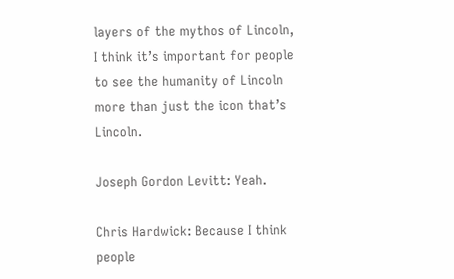layers of the mythos of Lincoln, I think it’s important for people to see the humanity of Lincoln more than just the icon that’s Lincoln.

Joseph Gordon Levitt: Yeah.

Chris Hardwick: Because I think people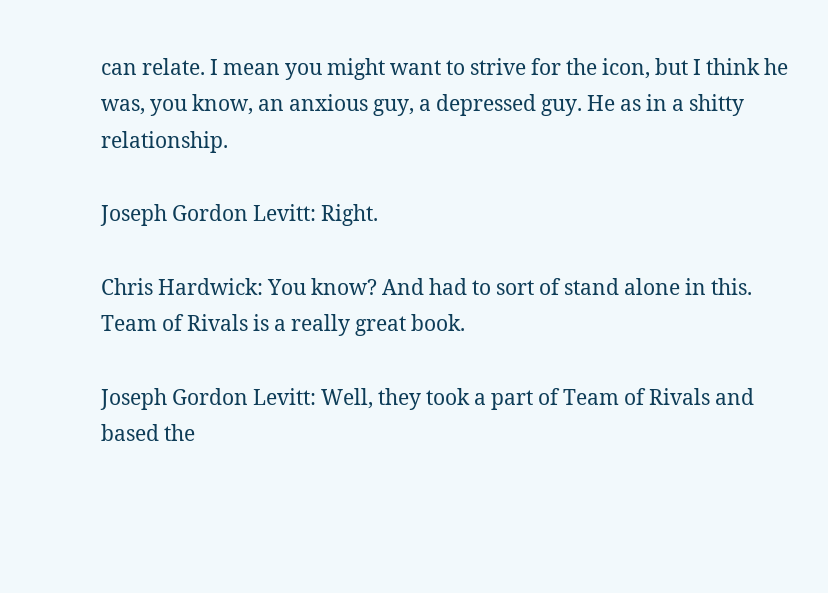can relate. I mean you might want to strive for the icon, but I think he was, you know, an anxious guy, a depressed guy. He as in a shitty relationship.

Joseph Gordon Levitt: Right.

Chris Hardwick: You know? And had to sort of stand alone in this. Team of Rivals is a really great book.

Joseph Gordon Levitt: Well, they took a part of Team of Rivals and based the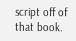script off of that book.